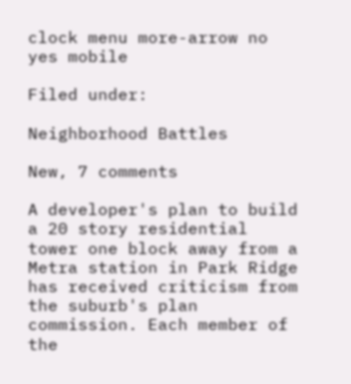clock menu more-arrow no yes mobile

Filed under:

Neighborhood Battles

New, 7 comments

A developer's plan to build a 20 story residential tower one block away from a Metra station in Park Ridge has received criticism from the suburb's plan commission. Each member of the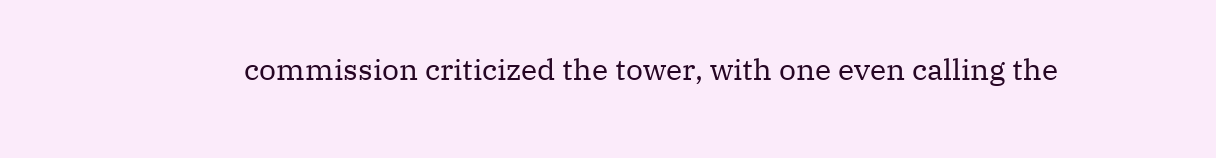commission criticized the tower, with one even calling the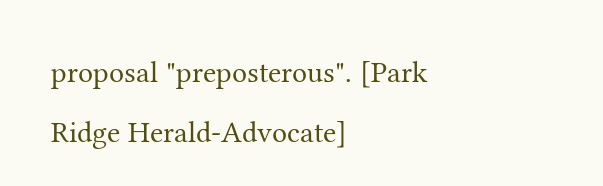proposal "preposterous". [Park Ridge Herald-Advocate]